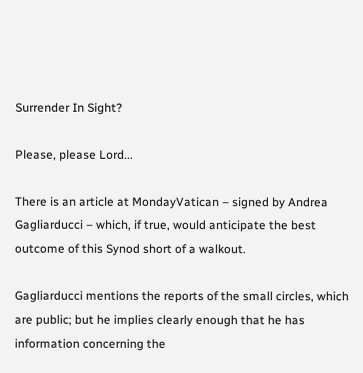Surrender In Sight?

Please, please Lord...

There is an article at MondayVatican – signed by Andrea Gagliarducci – which, if true, would anticipate the best outcome of this Synod short of a walkout.

Gagliarducci mentions the reports of the small circles, which are public; but he implies clearly enough that he has information concerning the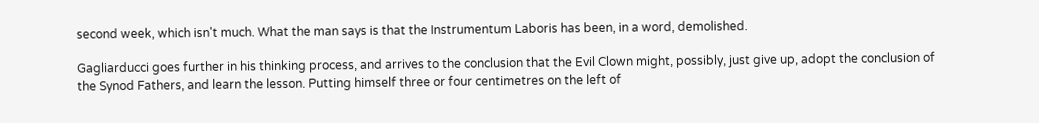second week, which isn't much. What the man says is that the Instrumentum Laboris has been, in a word, demolished.

Gagliarducci goes further in his thinking process, and arrives to the conclusion that the Evil Clown might, possibly, just give up, adopt the conclusion of the Synod Fathers, and learn the lesson. Putting himself three or four centimetres on the left of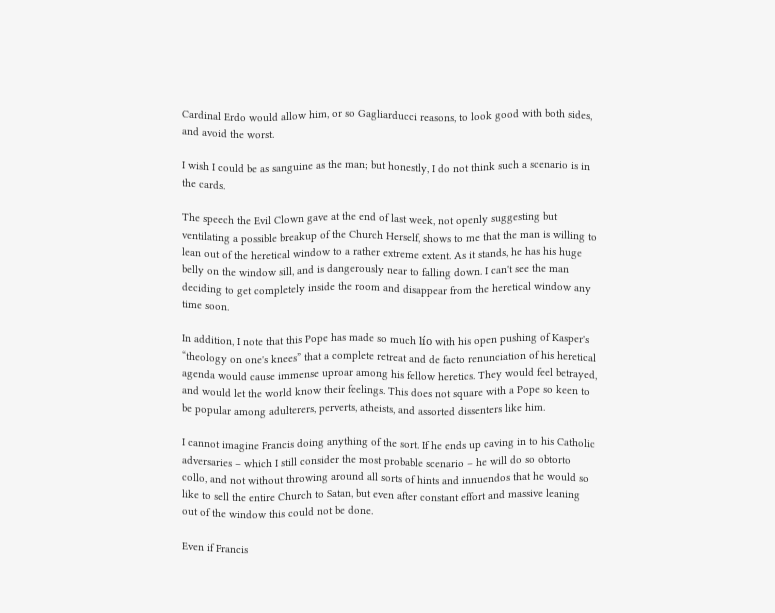Cardinal Erdo would allow him, or so Gagliarducci reasons, to look good with both sides, and avoid the worst.

I wish I could be as sanguine as the man; but honestly, I do not think such a scenario is in the cards.

The speech the Evil Clown gave at the end of last week, not openly suggesting but ventilating a possible breakup of the Church Herself, shows to me that the man is willing to lean out of the heretical window to a rather extreme extent. As it stands, he has his huge belly on the window sill, and is dangerously near to falling down. I can't see the man deciding to get completely inside the room and disappear from the heretical window any time soon.

In addition, I note that this Pope has made so much lío with his open pushing of Kasper's “theology on one's knees” that a complete retreat and de facto renunciation of his heretical agenda would cause immense uproar among his fellow heretics. They would feel betrayed, and would let the world know their feelings. This does not square with a Pope so keen to be popular among adulterers, perverts, atheists, and assorted dissenters like him.

I cannot imagine Francis doing anything of the sort. If he ends up caving in to his Catholic adversaries – which I still consider the most probable scenario – he will do so obtorto collo, and not without throwing around all sorts of hints and innuendos that he would so like to sell the entire Church to Satan, but even after constant effort and massive leaning out of the window this could not be done.

Even if Francis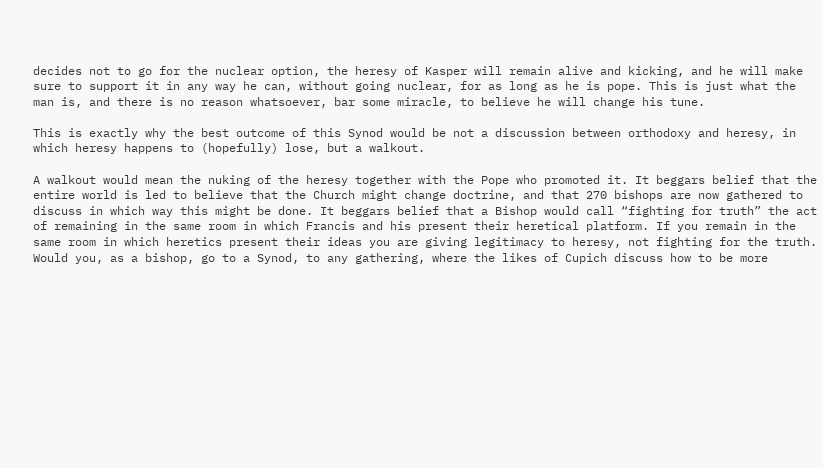decides not to go for the nuclear option, the heresy of Kasper will remain alive and kicking, and he will make sure to support it in any way he can, without going nuclear, for as long as he is pope. This is just what the man is, and there is no reason whatsoever, bar some miracle, to believe he will change his tune.

This is exactly why the best outcome of this Synod would be not a discussion between orthodoxy and heresy, in which heresy happens to (hopefully) lose, but a walkout.

A walkout would mean the nuking of the heresy together with the Pope who promoted it. It beggars belief that the entire world is led to believe that the Church might change doctrine, and that 270 bishops are now gathered to discuss in which way this might be done. It beggars belief that a Bishop would call “fighting for truth” the act of remaining in the same room in which Francis and his present their heretical platform. If you remain in the same room in which heretics present their ideas you are giving legitimacy to heresy, not fighting for the truth. Would you, as a bishop, go to a Synod, to any gathering, where the likes of Cupich discuss how to be more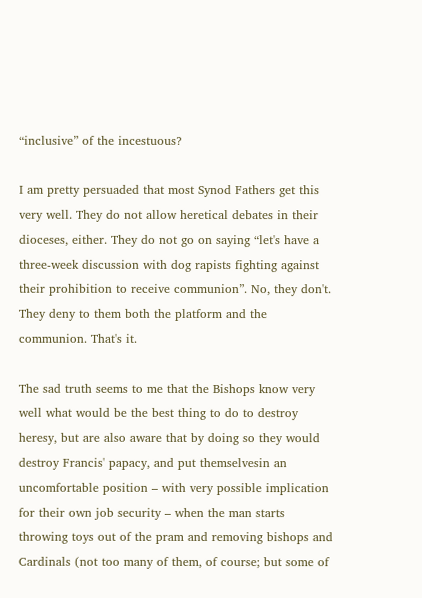“inclusive” of the incestuous?

I am pretty persuaded that most Synod Fathers get this very well. They do not allow heretical debates in their dioceses, either. They do not go on saying “let's have a three-week discussion with dog rapists fighting against their prohibition to receive communion”. No, they don't. They deny to them both the platform and the communion. That's it.

The sad truth seems to me that the Bishops know very well what would be the best thing to do to destroy heresy, but are also aware that by doing so they would destroy Francis' papacy, and put themselvesin an uncomfortable position – with very possible implication for their own job security – when the man starts throwing toys out of the pram and removing bishops and Cardinals (not too many of them, of course; but some of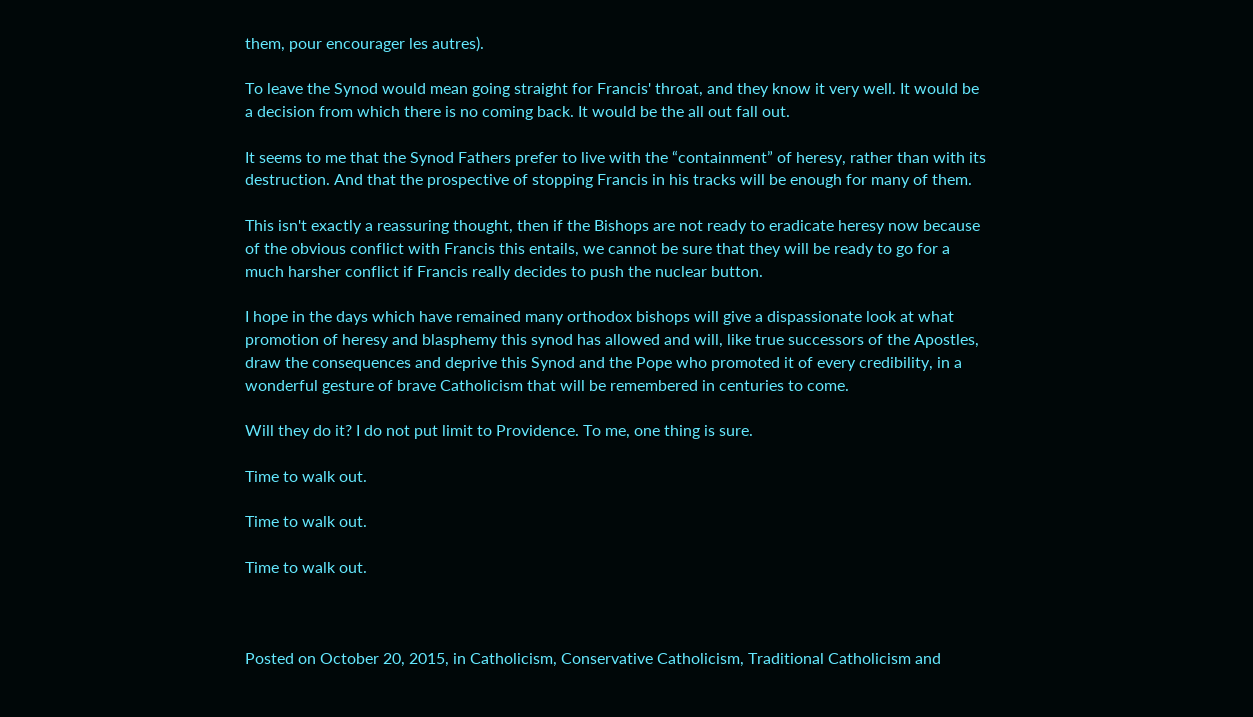them, pour encourager les autres).

To leave the Synod would mean going straight for Francis' throat, and they know it very well. It would be a decision from which there is no coming back. It would be the all out fall out.

It seems to me that the Synod Fathers prefer to live with the “containment” of heresy, rather than with its destruction. And that the prospective of stopping Francis in his tracks will be enough for many of them.

This isn't exactly a reassuring thought, then if the Bishops are not ready to eradicate heresy now because of the obvious conflict with Francis this entails, we cannot be sure that they will be ready to go for a much harsher conflict if Francis really decides to push the nuclear button.

I hope in the days which have remained many orthodox bishops will give a dispassionate look at what promotion of heresy and blasphemy this synod has allowed and will, like true successors of the Apostles, draw the consequences and deprive this Synod and the Pope who promoted it of every credibility, in a wonderful gesture of brave Catholicism that will be remembered in centuries to come.

Will they do it? I do not put limit to Providence. To me, one thing is sure.

Time to walk out.

Time to walk out.

Time to walk out.



Posted on October 20, 2015, in Catholicism, Conservative Catholicism, Traditional Catholicism and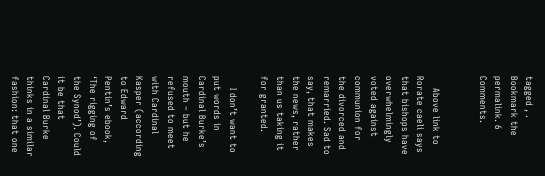tagged , . Bookmark the permalink. 6 Comments.


    Above link to Rorate caeli says that bishops have overwhelmingly voted against communion for the divorced and remarried. Sad to say, that makes the news, rather than us taking it for granted.

    I don’t want to put words in Cardinal Burke’s mouth – but he refused to meet with Cardinal Kasper (according to Edward Pentin’s ebook, ‘The rigging of the Synod’). Could it be that Cardinal Burke thinks in a similar fashion: that one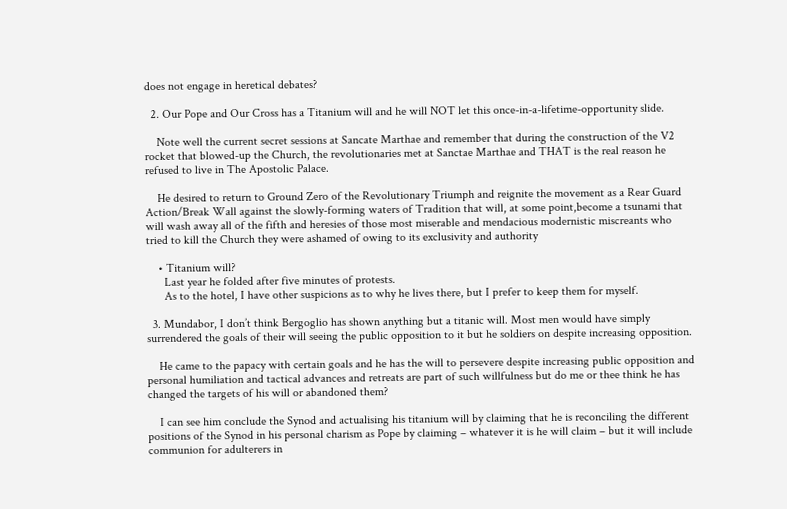does not engage in heretical debates?

  2. Our Pope and Our Cross has a Titanium will and he will NOT let this once-in-a-lifetime-opportunity slide.

    Note well the current secret sessions at Sancate Marthae and remember that during the construction of the V2 rocket that blowed-up the Church, the revolutionaries met at Sanctae Marthae and THAT is the real reason he refused to live in The Apostolic Palace.

    He desired to return to Ground Zero of the Revolutionary Triumph and reignite the movement as a Rear Guard Action/Break Wall against the slowly-forming waters of Tradition that will, at some point,become a tsunami that will wash away all of the fifth and heresies of those most miserable and mendacious modernistic miscreants who tried to kill the Church they were ashamed of owing to its exclusivity and authority

    • Titanium will?
      Last year he folded after five minutes of protests.
      As to the hotel, I have other suspicions as to why he lives there, but I prefer to keep them for myself.

  3. Mundabor, I don’t think Bergoglio has shown anything but a titanic will. Most men would have simply surrendered the goals of their will seeing the public opposition to it but he soldiers on despite increasing opposition.

    He came to the papacy with certain goals and he has the will to persevere despite increasing public opposition and personal humiliation and tactical advances and retreats are part of such willfulness but do me or thee think he has changed the targets of his will or abandoned them?

    I can see him conclude the Synod and actualising his titanium will by claiming that he is reconciling the different positions of the Synod in his personal charism as Pope by claiming – whatever it is he will claim – but it will include communion for adulterers in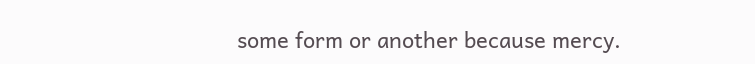some form or another because mercy.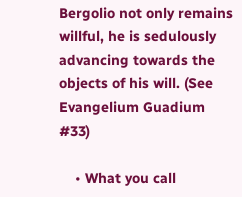Bergolio not only remains willful, he is sedulously advancing towards the objects of his will. (See Evangelium Guadium #33)

    • What you call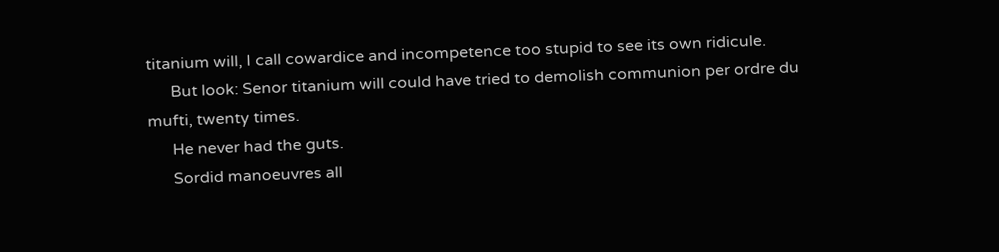titanium will, I call cowardice and incompetence too stupid to see its own ridicule.
      But look: Senor titanium will could have tried to demolish communion per ordre du mufti, twenty times.
      He never had the guts.
      Sordid manoeuvres all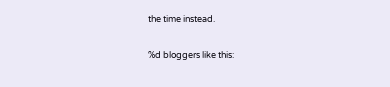the time instead.

%d bloggers like this: